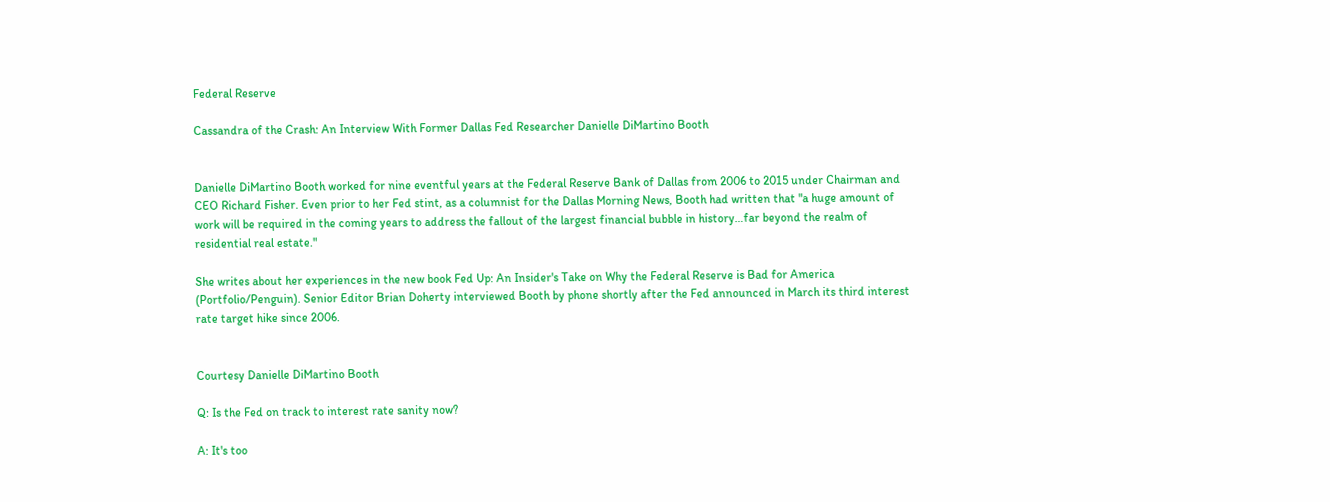Federal Reserve

Cassandra of the Crash: An Interview With Former Dallas Fed Researcher Danielle DiMartino Booth


Danielle DiMartino Booth worked for nine eventful years at the Federal Reserve Bank of Dallas from 2006 to 2015 under Chairman and CEO Richard Fisher. Even prior to her Fed stint, as a columnist for the Dallas Morning News, Booth had written that "a huge amount of work will be required in the coming years to address the fallout of the largest financial bubble in history…far beyond the realm of residential real estate."

She writes about her experiences in the new book Fed Up: An Insider's Take on Why the Federal Reserve is Bad for America (Portfolio/Penguin). Senior Editor Brian Doherty interviewed Booth by phone shortly after the Fed announced in March its third interest rate target hike since 2006.


Courtesy Danielle DiMartino Booth

Q: Is the Fed on track to interest rate sanity now?

A: It's too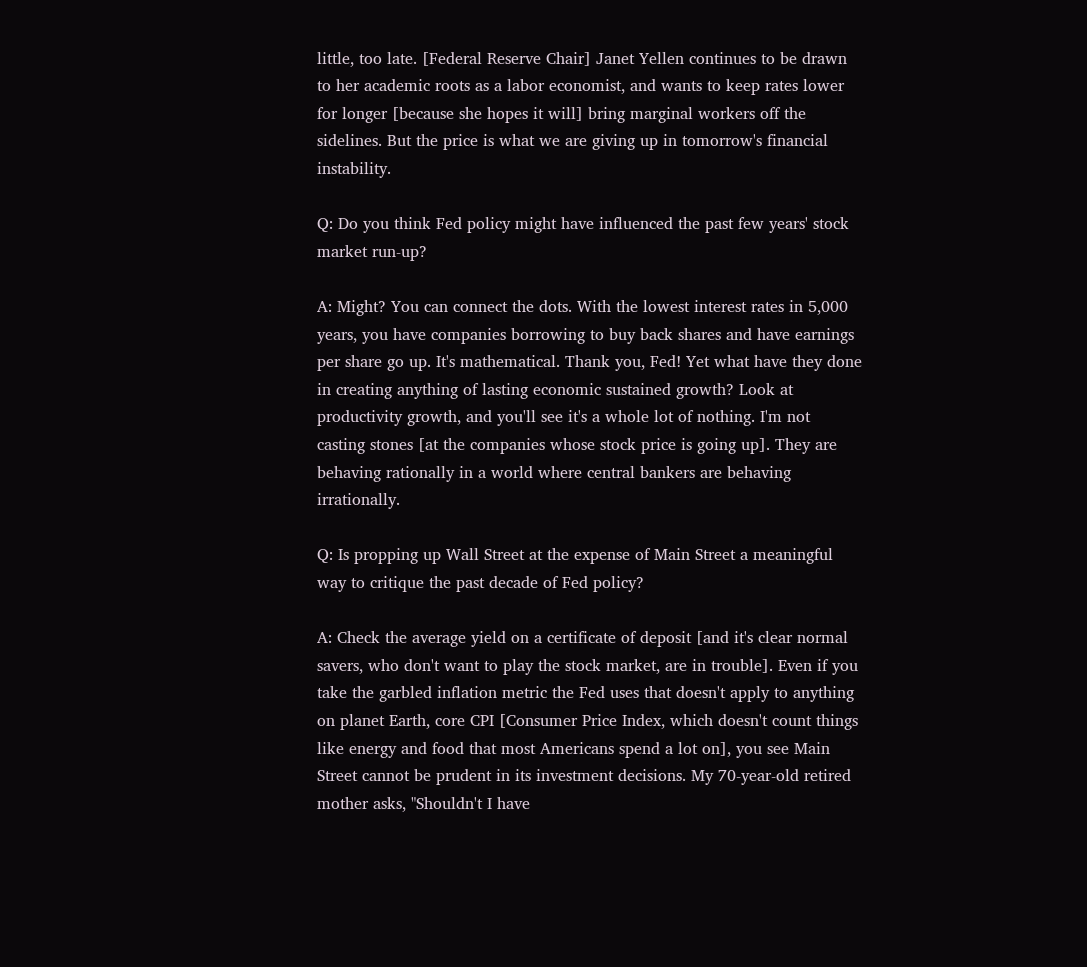little, too late. [Federal Reserve Chair] Janet Yellen continues to be drawn to her academic roots as a labor economist, and wants to keep rates lower for longer [because she hopes it will] bring marginal workers off the sidelines. But the price is what we are giving up in tomorrow's financial instability.

Q: Do you think Fed policy might have influenced the past few years' stock market run-up?

A: Might? You can connect the dots. With the lowest interest rates in 5,000 years, you have companies borrowing to buy back shares and have earnings per share go up. It's mathematical. Thank you, Fed! Yet what have they done in creating anything of lasting economic sustained growth? Look at productivity growth, and you'll see it's a whole lot of nothing. I'm not casting stones [at the companies whose stock price is going up]. They are behaving rationally in a world where central bankers are behaving irrationally.

Q: Is propping up Wall Street at the expense of Main Street a meaningful way to critique the past decade of Fed policy?

A: Check the average yield on a certificate of deposit [and it's clear normal savers, who don't want to play the stock market, are in trouble]. Even if you take the garbled inflation metric the Fed uses that doesn't apply to anything on planet Earth, core CPI [Consumer Price Index, which doesn't count things like energy and food that most Americans spend a lot on], you see Main Street cannot be prudent in its investment decisions. My 70-year-old retired mother asks, "Shouldn't I have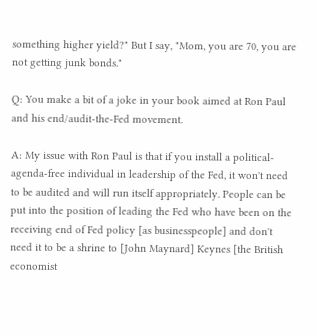something higher yield?" But I say, "Mom, you are 70, you are not getting junk bonds."

Q: You make a bit of a joke in your book aimed at Ron Paul and his end/audit-the-Fed movement.

A: My issue with Ron Paul is that if you install a political-agenda-free individual in leadership of the Fed, it won't need to be audited and will run itself appropriately. People can be put into the position of leading the Fed who have been on the receiving end of Fed policy [as businesspeople] and don't need it to be a shrine to [John Maynard] Keynes [the British economist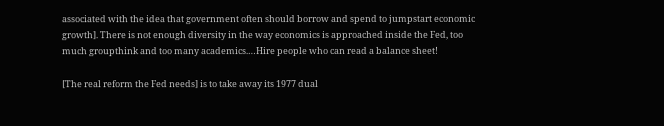associated with the idea that government often should borrow and spend to jumpstart economic growth]. There is not enough diversity in the way economics is approached inside the Fed, too much groupthink and too many academics.…Hire people who can read a balance sheet!

[The real reform the Fed needs] is to take away its 1977 dual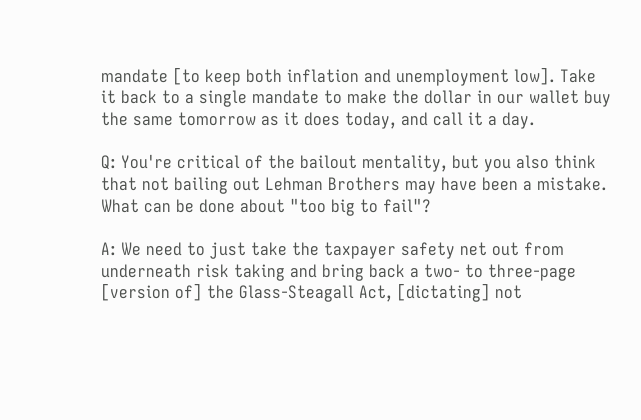mandate [to keep both inflation and unemployment low]. Take it back to a single mandate to make the dollar in our wallet buy the same tomorrow as it does today, and call it a day.

Q: You're critical of the bailout mentality, but you also think that not bailing out Lehman Brothers may have been a mistake. What can be done about "too big to fail"?

A: We need to just take the taxpayer safety net out from underneath risk taking and bring back a two- to three-page [version of] the Glass-Steagall Act, [dictating] not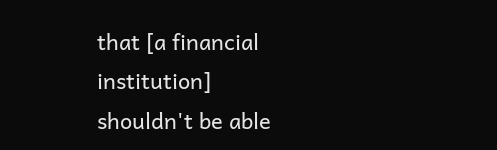that [a financial institution] shouldn't be able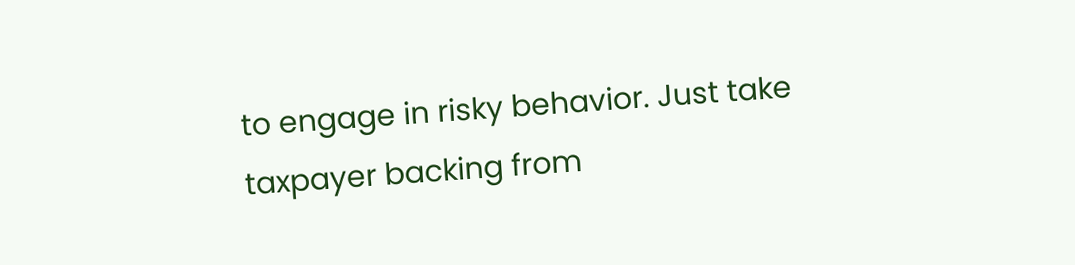to engage in risky behavior. Just take taxpayer backing from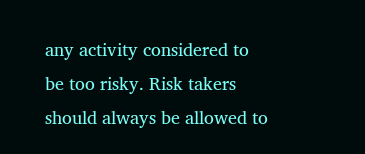any activity considered to be too risky. Risk takers should always be allowed to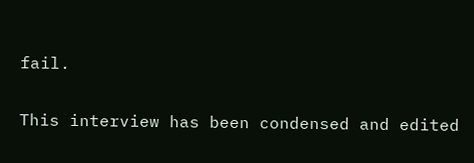fail.

This interview has been condensed and edited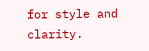for style and clarity.